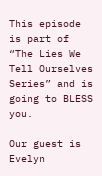This episode is part of “The Lies We Tell Ourselves Series” and is going to BLESS you.

Our guest is Evelyn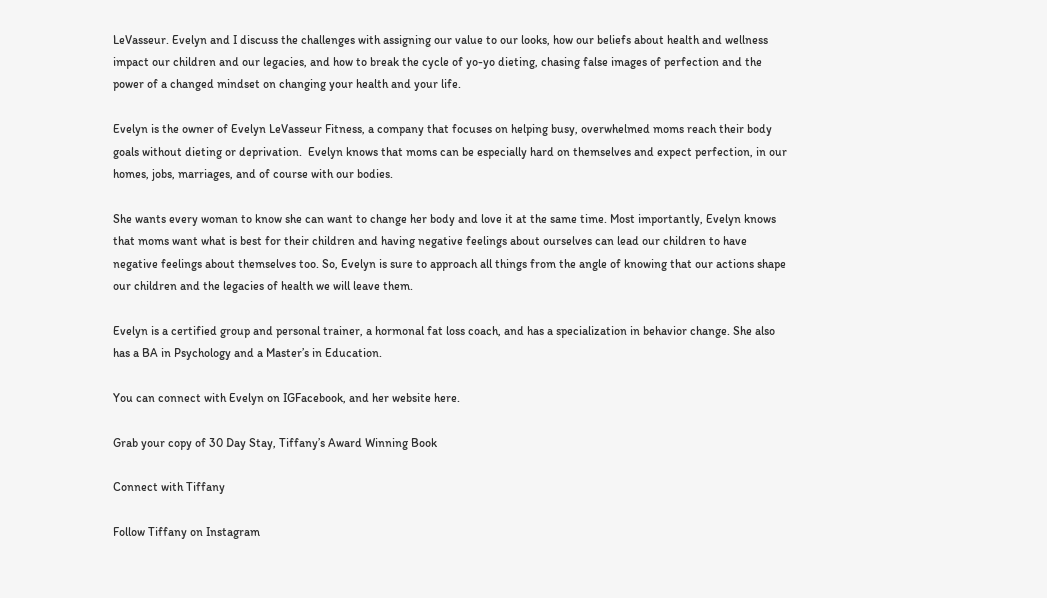LeVasseur. Evelyn and I discuss the challenges with assigning our value to our looks, how our beliefs about health and wellness impact our children and our legacies, and how to break the cycle of yo-yo dieting, chasing false images of perfection and the power of a changed mindset on changing your health and your life.

Evelyn is the owner of Evelyn LeVasseur Fitness, a company that focuses on helping busy, overwhelmed moms reach their body goals without dieting or deprivation.  Evelyn knows that moms can be especially hard on themselves and expect perfection, in our homes, jobs, marriages, and of course with our bodies.

She wants every woman to know she can want to change her body and love it at the same time. Most importantly, Evelyn knows that moms want what is best for their children and having negative feelings about ourselves can lead our children to have negative feelings about themselves too. So, Evelyn is sure to approach all things from the angle of knowing that our actions shape our children and the legacies of health we will leave them.

Evelyn is a certified group and personal trainer, a hormonal fat loss coach, and has a specialization in behavior change. She also has a BA in Psychology and a Master’s in Education.

You can connect with Evelyn on IGFacebook, and her website here.

Grab your copy of 30 Day Stay, Tiffany’s Award Winning Book

Connect with Tiffany

Follow Tiffany on Instagram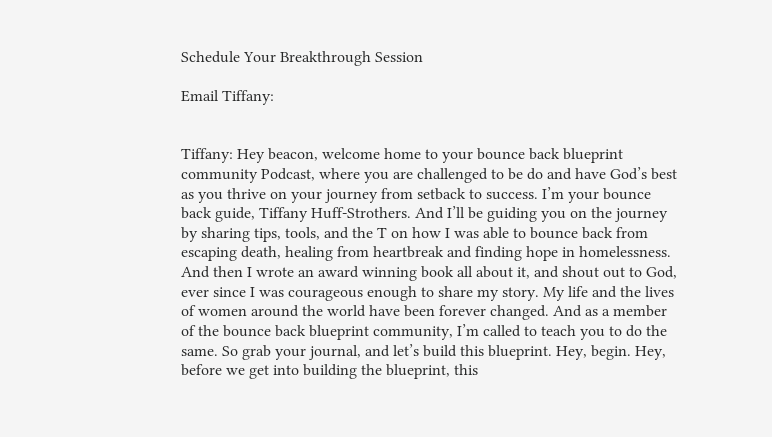Schedule Your Breakthrough Session

Email Tiffany:


Tiffany: Hey beacon, welcome home to your bounce back blueprint community Podcast, where you are challenged to be do and have God’s best as you thrive on your journey from setback to success. I’m your bounce back guide, Tiffany Huff-Strothers. And I’ll be guiding you on the journey by sharing tips, tools, and the T on how I was able to bounce back from escaping death, healing from heartbreak and finding hope in homelessness. And then I wrote an award winning book all about it, and shout out to God, ever since I was courageous enough to share my story. My life and the lives of women around the world have been forever changed. And as a member of the bounce back blueprint community, I’m called to teach you to do the same. So grab your journal, and let’s build this blueprint. Hey, begin. Hey, before we get into building the blueprint, this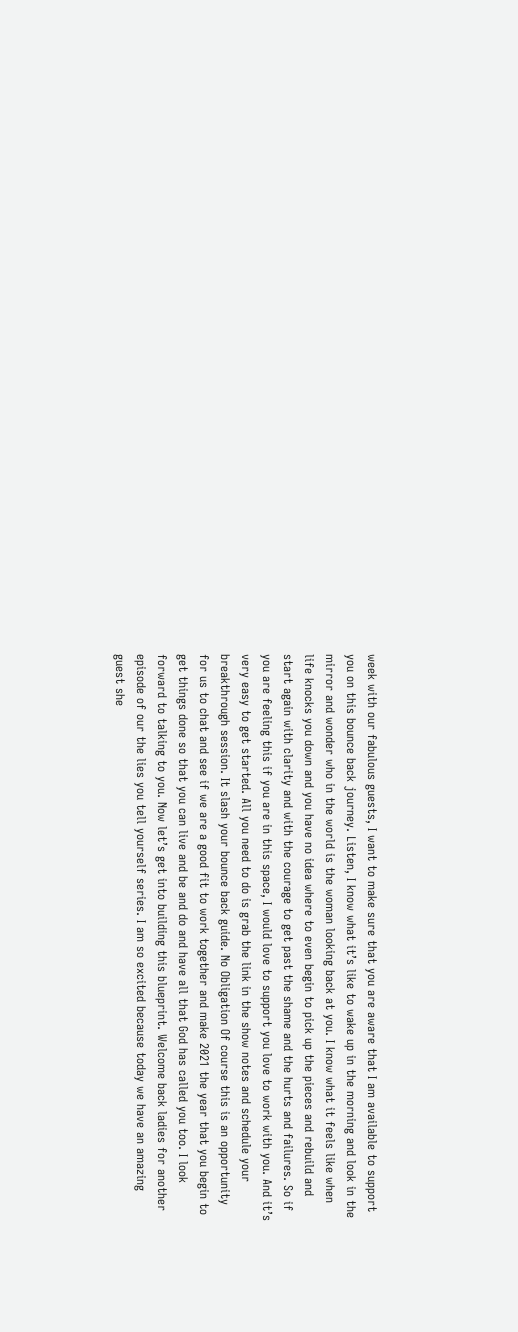week with our fabulous guests, I want to make sure that you are aware that I am available to support you on this bounce back journey. Listen, I know what it’s like to wake up in the morning and look in the mirror and wonder who in the world is the woman looking back at you. I know what it feels like when life knocks you down and you have no idea where to even begin to pick up the pieces and rebuild and start again with clarity and with the courage to get past the shame and the hurts and failures. So if you are feeling this if you are in this space, I would love to support you love to work with you. And it’s very easy to get started. All you need to do is grab the link in the show notes and schedule your breakthrough session. It slash your bounce back guide. No Obligation Of course this is an opportunity for us to chat and see if we are a good fit to work together and make 2021 the year that you begin to get things done so that you can live and be and do and have all that God has called you too. I look forward to talking to you. Now let’s get into building this blueprint. Welcome back ladies for another episode of our the lies you tell yourself series. I am so excited because today we have an amazing guest she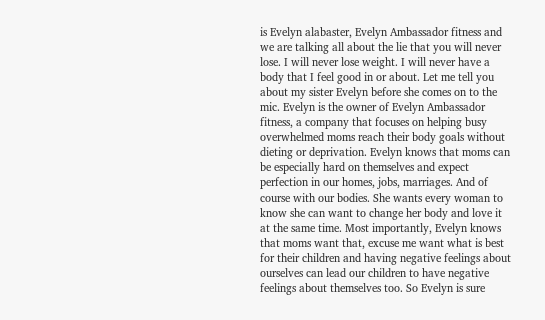is Evelyn alabaster, Evelyn Ambassador fitness and we are talking all about the lie that you will never lose. I will never lose weight. I will never have a body that I feel good in or about. Let me tell you about my sister Evelyn before she comes on to the mic. Evelyn is the owner of Evelyn Ambassador fitness, a company that focuses on helping busy overwhelmed moms reach their body goals without dieting or deprivation. Evelyn knows that moms can be especially hard on themselves and expect perfection in our homes, jobs, marriages. And of course with our bodies. She wants every woman to know she can want to change her body and love it at the same time. Most importantly, Evelyn knows that moms want that, excuse me want what is best for their children and having negative feelings about ourselves can lead our children to have negative feelings about themselves too. So Evelyn is sure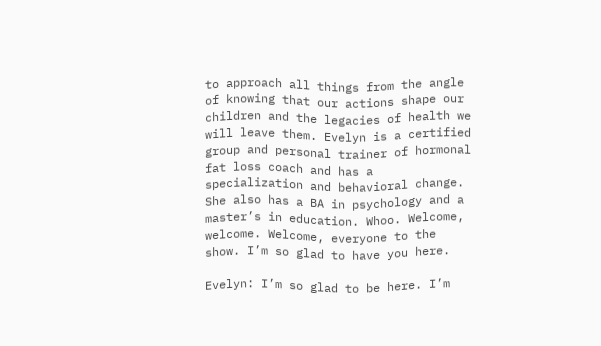to approach all things from the angle of knowing that our actions shape our children and the legacies of health we will leave them. Evelyn is a certified group and personal trainer of hormonal fat loss coach and has a specialization and behavioral change. She also has a BA in psychology and a master’s in education. Whoo. Welcome, welcome. Welcome, everyone to the show. I’m so glad to have you here.

Evelyn: I’m so glad to be here. I’m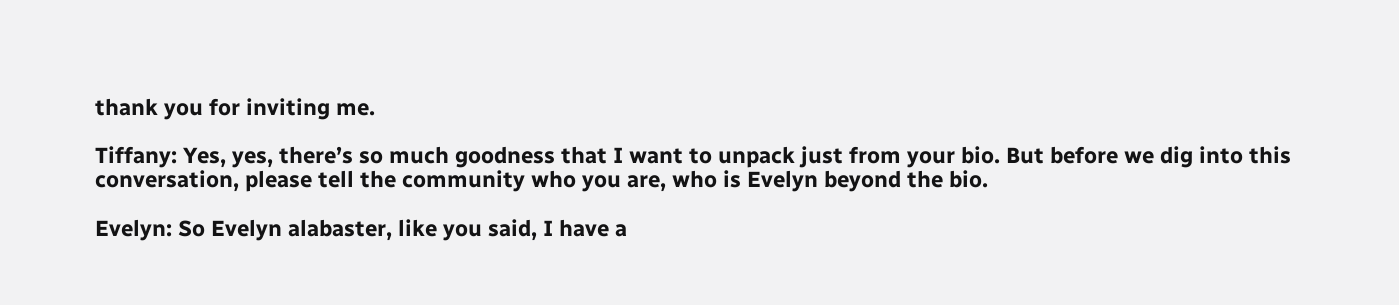thank you for inviting me.

Tiffany: Yes, yes, there’s so much goodness that I want to unpack just from your bio. But before we dig into this conversation, please tell the community who you are, who is Evelyn beyond the bio.

Evelyn: So Evelyn alabaster, like you said, I have a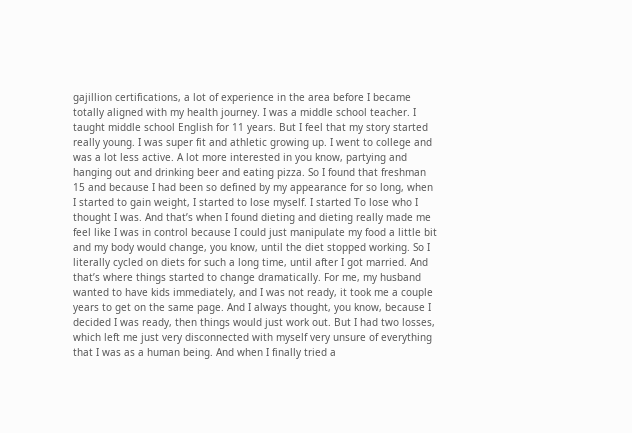gajillion certifications, a lot of experience in the area before I became totally aligned with my health journey. I was a middle school teacher. I taught middle school English for 11 years. But I feel that my story started really young. I was super fit and athletic growing up. I went to college and was a lot less active. A lot more interested in you know, partying and hanging out and drinking beer and eating pizza. So I found that freshman 15 and because I had been so defined by my appearance for so long, when I started to gain weight, I started to lose myself. I started To lose who I thought I was. And that’s when I found dieting and dieting really made me feel like I was in control because I could just manipulate my food a little bit and my body would change, you know, until the diet stopped working. So I literally cycled on diets for such a long time, until after I got married. And that’s where things started to change dramatically. For me, my husband wanted to have kids immediately, and I was not ready, it took me a couple years to get on the same page. And I always thought, you know, because I decided I was ready, then things would just work out. But I had two losses, which left me just very disconnected with myself very unsure of everything that I was as a human being. And when I finally tried a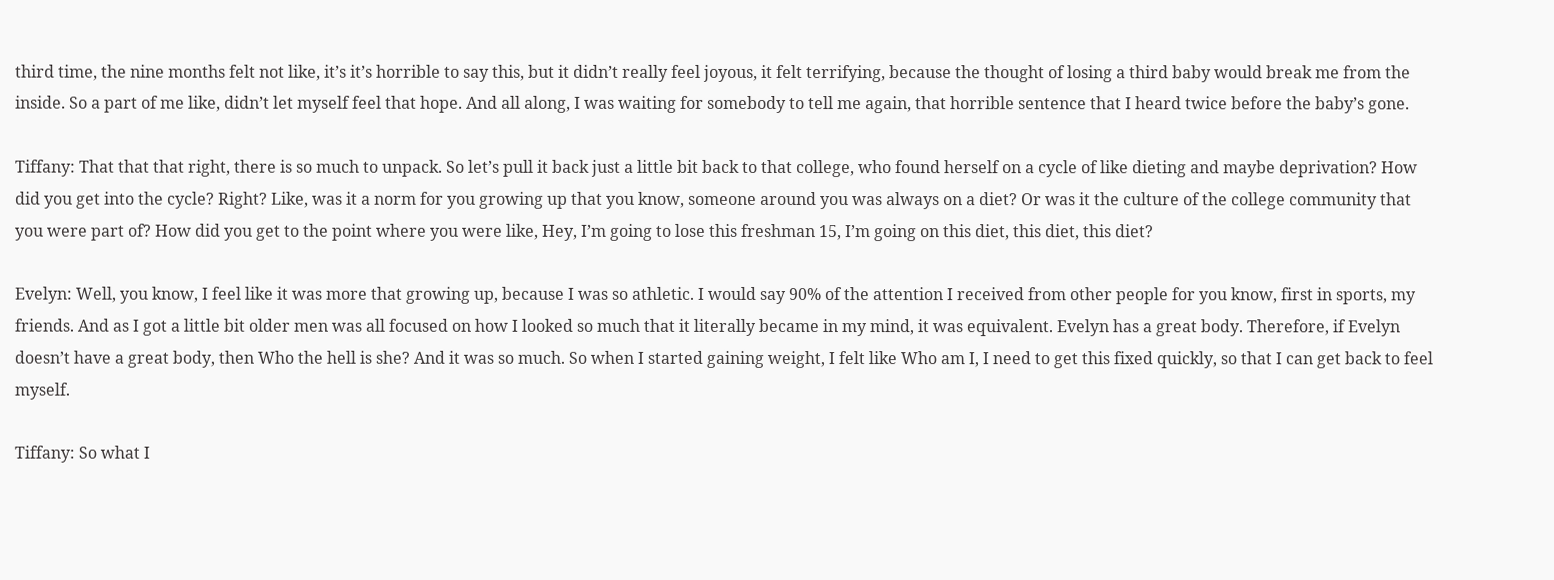third time, the nine months felt not like, it’s it’s horrible to say this, but it didn’t really feel joyous, it felt terrifying, because the thought of losing a third baby would break me from the inside. So a part of me like, didn’t let myself feel that hope. And all along, I was waiting for somebody to tell me again, that horrible sentence that I heard twice before the baby’s gone.

Tiffany: That that that right, there is so much to unpack. So let’s pull it back just a little bit back to that college, who found herself on a cycle of like dieting and maybe deprivation? How did you get into the cycle? Right? Like, was it a norm for you growing up that you know, someone around you was always on a diet? Or was it the culture of the college community that you were part of? How did you get to the point where you were like, Hey, I’m going to lose this freshman 15, I’m going on this diet, this diet, this diet?

Evelyn: Well, you know, I feel like it was more that growing up, because I was so athletic. I would say 90% of the attention I received from other people for you know, first in sports, my friends. And as I got a little bit older men was all focused on how I looked so much that it literally became in my mind, it was equivalent. Evelyn has a great body. Therefore, if Evelyn doesn’t have a great body, then Who the hell is she? And it was so much. So when I started gaining weight, I felt like Who am I, I need to get this fixed quickly, so that I can get back to feel myself.

Tiffany: So what I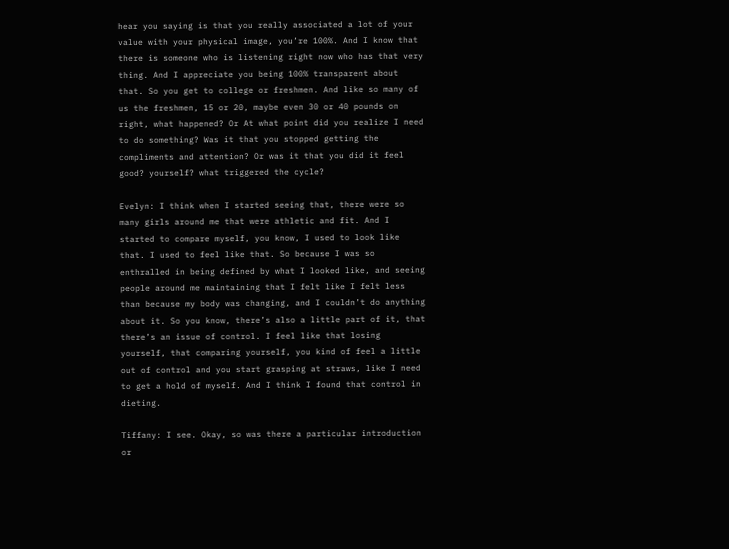hear you saying is that you really associated a lot of your value with your physical image, you’re 100%. And I know that there is someone who is listening right now who has that very thing. And I appreciate you being 100% transparent about that. So you get to college or freshmen. And like so many of us the freshmen, 15 or 20, maybe even 30 or 40 pounds on right, what happened? Or At what point did you realize I need to do something? Was it that you stopped getting the compliments and attention? Or was it that you did it feel good? yourself? what triggered the cycle?

Evelyn: I think when I started seeing that, there were so many girls around me that were athletic and fit. And I started to compare myself, you know, I used to look like that. I used to feel like that. So because I was so enthralled in being defined by what I looked like, and seeing people around me maintaining that I felt like I felt less than because my body was changing, and I couldn’t do anything about it. So you know, there’s also a little part of it, that there’s an issue of control. I feel like that losing yourself, that comparing yourself, you kind of feel a little out of control and you start grasping at straws, like I need to get a hold of myself. And I think I found that control in dieting.

Tiffany: I see. Okay, so was there a particular introduction or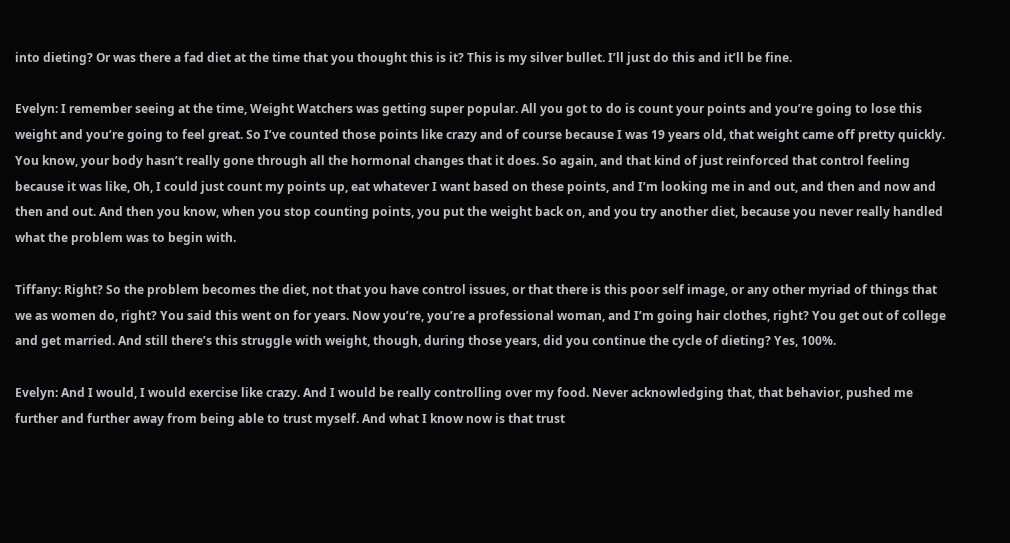into dieting? Or was there a fad diet at the time that you thought this is it? This is my silver bullet. I’ll just do this and it’ll be fine.

Evelyn: I remember seeing at the time, Weight Watchers was getting super popular. All you got to do is count your points and you’re going to lose this weight and you’re going to feel great. So I’ve counted those points like crazy and of course because I was 19 years old, that weight came off pretty quickly. You know, your body hasn’t really gone through all the hormonal changes that it does. So again, and that kind of just reinforced that control feeling because it was like, Oh, I could just count my points up, eat whatever I want based on these points, and I’m looking me in and out, and then and now and then and out. And then you know, when you stop counting points, you put the weight back on, and you try another diet, because you never really handled what the problem was to begin with.

Tiffany: Right? So the problem becomes the diet, not that you have control issues, or that there is this poor self image, or any other myriad of things that we as women do, right? You said this went on for years. Now you’re, you’re a professional woman, and I’m going hair clothes, right? You get out of college and get married. And still there’s this struggle with weight, though, during those years, did you continue the cycle of dieting? Yes, 100%.

Evelyn: And I would, I would exercise like crazy. And I would be really controlling over my food. Never acknowledging that, that behavior, pushed me further and further away from being able to trust myself. And what I know now is that trust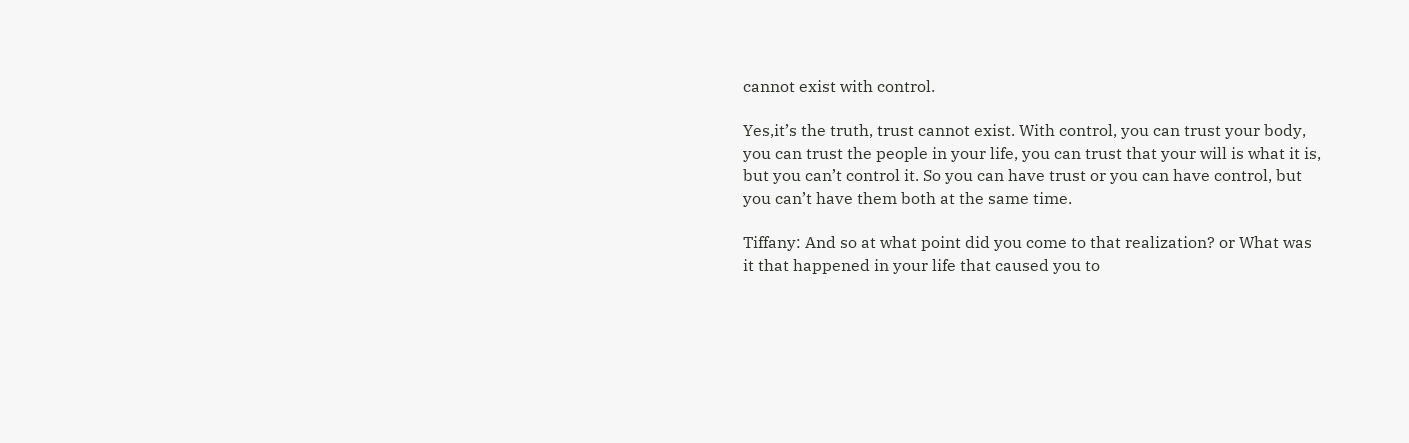cannot exist with control.

Yes,it’s the truth, trust cannot exist. With control, you can trust your body, you can trust the people in your life, you can trust that your will is what it is, but you can’t control it. So you can have trust or you can have control, but you can’t have them both at the same time.

Tiffany: And so at what point did you come to that realization? or What was it that happened in your life that caused you to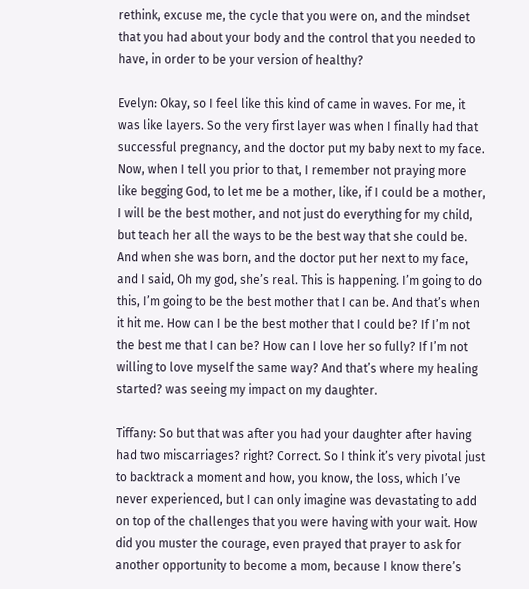rethink, excuse me, the cycle that you were on, and the mindset that you had about your body and the control that you needed to have, in order to be your version of healthy?

Evelyn: Okay, so I feel like this kind of came in waves. For me, it was like layers. So the very first layer was when I finally had that successful pregnancy, and the doctor put my baby next to my face. Now, when I tell you prior to that, I remember not praying more like begging God, to let me be a mother, like, if I could be a mother, I will be the best mother, and not just do everything for my child, but teach her all the ways to be the best way that she could be. And when she was born, and the doctor put her next to my face, and I said, Oh my god, she’s real. This is happening. I’m going to do this, I’m going to be the best mother that I can be. And that’s when it hit me. How can I be the best mother that I could be? If I’m not the best me that I can be? How can I love her so fully? If I’m not willing to love myself the same way? And that’s where my healing started? was seeing my impact on my daughter.

Tiffany: So but that was after you had your daughter after having had two miscarriages? right? Correct. So I think it’s very pivotal just to backtrack a moment and how, you know, the loss, which I’ve never experienced, but I can only imagine was devastating to add on top of the challenges that you were having with your wait. How did you muster the courage, even prayed that prayer to ask for another opportunity to become a mom, because I know there’s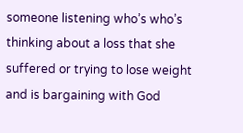someone listening who’s who’s thinking about a loss that she suffered or trying to lose weight and is bargaining with God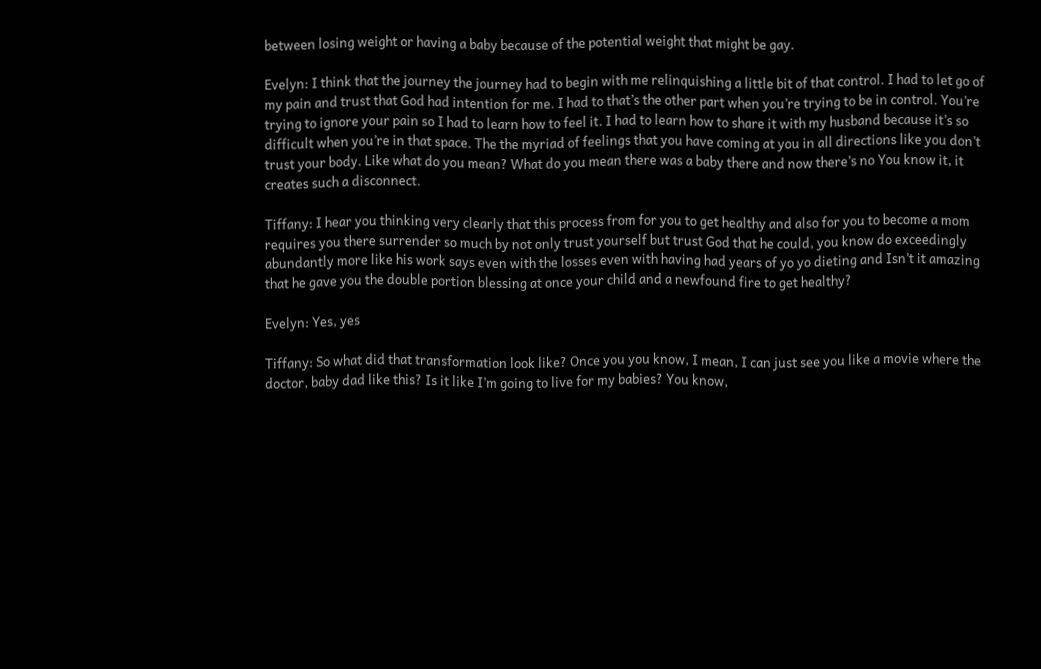between losing weight or having a baby because of the potential weight that might be gay.

Evelyn: I think that the journey the journey had to begin with me relinquishing a little bit of that control. I had to let go of my pain and trust that God had intention for me. I had to that’s the other part when you’re trying to be in control. You’re trying to ignore your pain so I had to learn how to feel it. I had to learn how to share it with my husband because it’s so difficult when you’re in that space. The the myriad of feelings that you have coming at you in all directions like you don’t trust your body. Like what do you mean? What do you mean there was a baby there and now there’s no You know it, it creates such a disconnect.

Tiffany: I hear you thinking very clearly that this process from for you to get healthy and also for you to become a mom requires you there surrender so much by not only trust yourself but trust God that he could, you know do exceedingly abundantly more like his work says even with the losses even with having had years of yo yo dieting and Isn’t it amazing that he gave you the double portion blessing at once your child and a newfound fire to get healthy?

Evelyn: Yes, yes

Tiffany: So what did that transformation look like? Once you you know, I mean, I can just see you like a movie where the doctor, baby dad like this? Is it like I’m going to live for my babies? You know,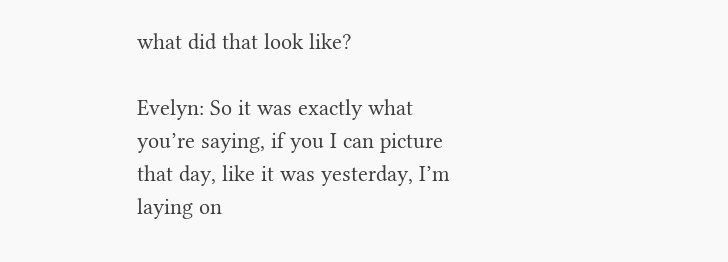what did that look like?

Evelyn: So it was exactly what you’re saying, if you I can picture that day, like it was yesterday, I’m laying on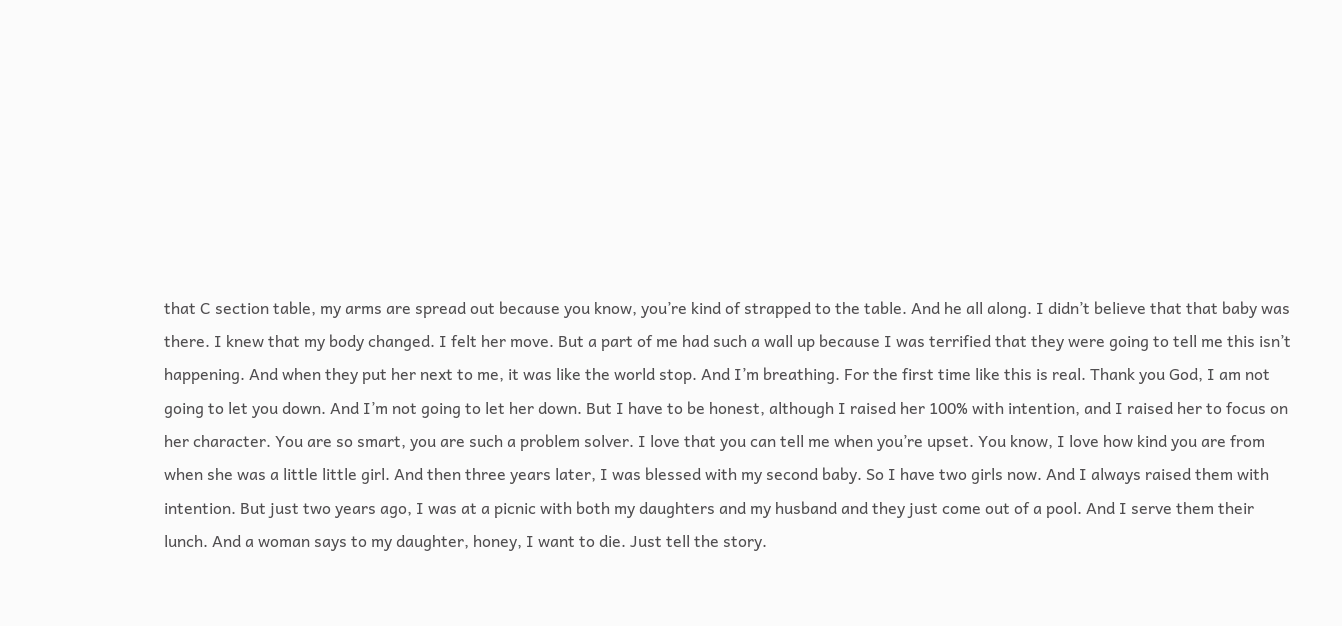that C section table, my arms are spread out because you know, you’re kind of strapped to the table. And he all along. I didn’t believe that that baby was there. I knew that my body changed. I felt her move. But a part of me had such a wall up because I was terrified that they were going to tell me this isn’t happening. And when they put her next to me, it was like the world stop. And I’m breathing. For the first time like this is real. Thank you God, I am not going to let you down. And I’m not going to let her down. But I have to be honest, although I raised her 100% with intention, and I raised her to focus on her character. You are so smart, you are such a problem solver. I love that you can tell me when you’re upset. You know, I love how kind you are from when she was a little little girl. And then three years later, I was blessed with my second baby. So I have two girls now. And I always raised them with intention. But just two years ago, I was at a picnic with both my daughters and my husband and they just come out of a pool. And I serve them their lunch. And a woman says to my daughter, honey, I want to die. Just tell the story.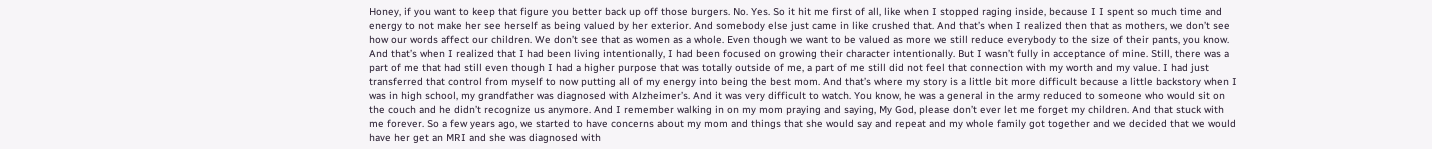Honey, if you want to keep that figure you better back up off those burgers. No. Yes. So it hit me first of all, like when I stopped raging inside, because I I spent so much time and energy to not make her see herself as being valued by her exterior. And somebody else just came in like crushed that. And that’s when I realized then that as mothers, we don’t see how our words affect our children. We don’t see that as women as a whole. Even though we want to be valued as more we still reduce everybody to the size of their pants, you know. And that’s when I realized that I had been living intentionally, I had been focused on growing their character intentionally. But I wasn’t fully in acceptance of mine. Still, there was a part of me that had still even though I had a higher purpose that was totally outside of me, a part of me still did not feel that connection with my worth and my value. I had just transferred that control from myself to now putting all of my energy into being the best mom. And that’s where my story is a little bit more difficult because a little backstory when I was in high school, my grandfather was diagnosed with Alzheimer’s. And it was very difficult to watch. You know, he was a general in the army reduced to someone who would sit on the couch and he didn’t recognize us anymore. And I remember walking in on my mom praying and saying, My God, please don’t ever let me forget my children. And that stuck with me forever. So a few years ago, we started to have concerns about my mom and things that she would say and repeat and my whole family got together and we decided that we would have her get an MRI and she was diagnosed with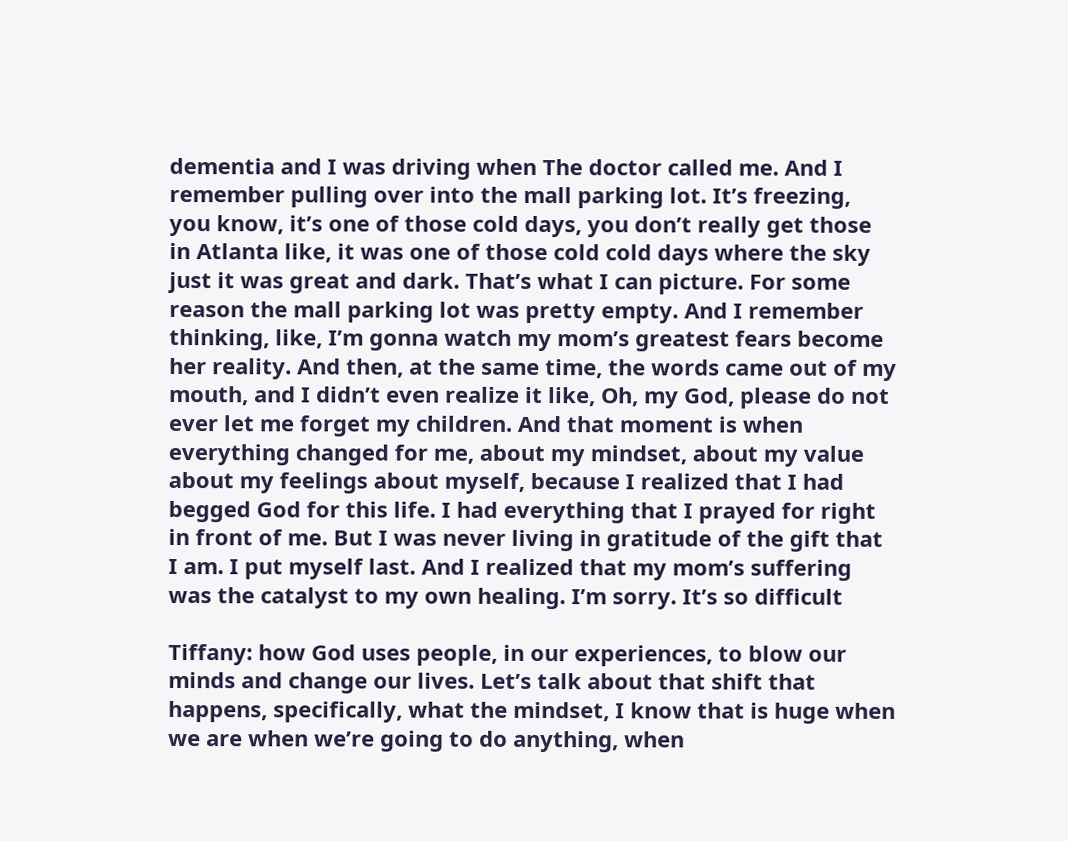dementia and I was driving when The doctor called me. And I remember pulling over into the mall parking lot. It’s freezing, you know, it’s one of those cold days, you don’t really get those in Atlanta like, it was one of those cold cold days where the sky just it was great and dark. That’s what I can picture. For some reason the mall parking lot was pretty empty. And I remember thinking, like, I’m gonna watch my mom’s greatest fears become her reality. And then, at the same time, the words came out of my mouth, and I didn’t even realize it like, Oh, my God, please do not ever let me forget my children. And that moment is when everything changed for me, about my mindset, about my value about my feelings about myself, because I realized that I had begged God for this life. I had everything that I prayed for right in front of me. But I was never living in gratitude of the gift that I am. I put myself last. And I realized that my mom’s suffering was the catalyst to my own healing. I’m sorry. It’s so difficult

Tiffany: how God uses people, in our experiences, to blow our minds and change our lives. Let’s talk about that shift that happens, specifically, what the mindset, I know that is huge when we are when we’re going to do anything, when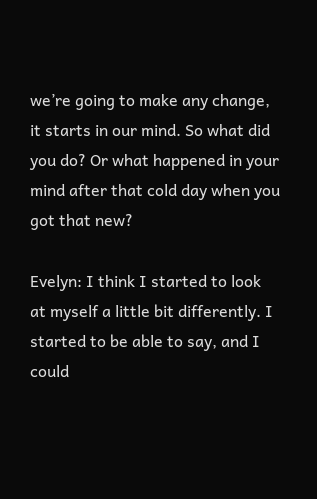we’re going to make any change, it starts in our mind. So what did you do? Or what happened in your mind after that cold day when you got that new?

Evelyn: I think I started to look at myself a little bit differently. I started to be able to say, and I could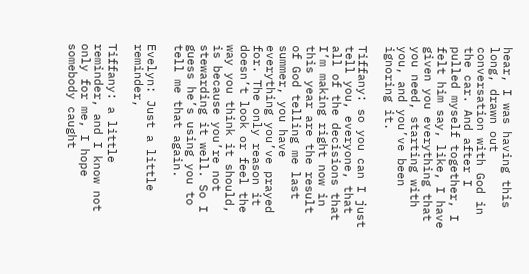hear, I was having this long, drawn out conversation with God in the car. And after I pulled myself together, I felt him say, like, I have given you everything that you need, starting with you, and you’ve been ignoring it.

Tiffany: so you can I just tell you, everyone, that all of the decisions that I’m making right now in this year are the result of God telling me last summer, you have everything you’ve prayed for. The only reason it doesn’t look or feel the way you think it should, is because you’re not stewarding it well. So I guess he’s using you to tell me that again.

Evelyn: Just a little reminder,

Tiffany: a little reminder, and I know not only for me, I hope somebody caught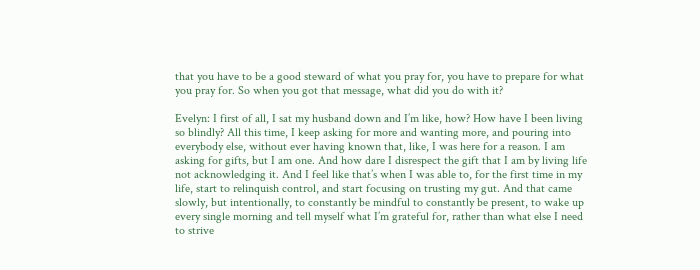that you have to be a good steward of what you pray for, you have to prepare for what you pray for. So when you got that message, what did you do with it?

Evelyn: I first of all, I sat my husband down and I’m like, how? How have I been living so blindly? All this time, I keep asking for more and wanting more, and pouring into everybody else, without ever having known that, like, I was here for a reason. I am asking for gifts, but I am one. And how dare I disrespect the gift that I am by living life not acknowledging it. And I feel like that’s when I was able to, for the first time in my life, start to relinquish control, and start focusing on trusting my gut. And that came slowly, but intentionally, to constantly be mindful to constantly be present, to wake up every single morning and tell myself what I’m grateful for, rather than what else I need to strive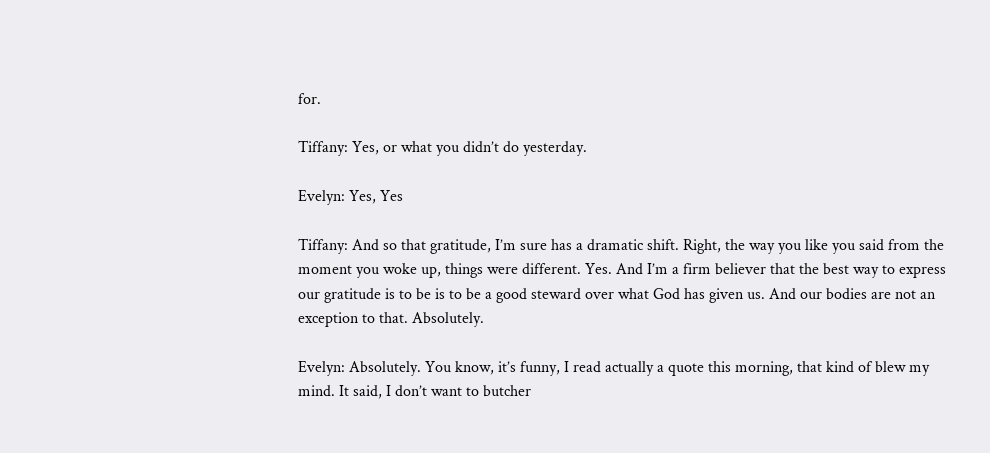for.

Tiffany: Yes, or what you didn’t do yesterday.

Evelyn: Yes, Yes

Tiffany: And so that gratitude, I’m sure has a dramatic shift. Right, the way you like you said from the moment you woke up, things were different. Yes. And I’m a firm believer that the best way to express our gratitude is to be is to be a good steward over what God has given us. And our bodies are not an exception to that. Absolutely.

Evelyn: Absolutely. You know, it’s funny, I read actually a quote this morning, that kind of blew my mind. It said, I don’t want to butcher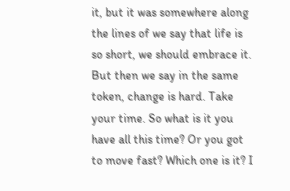it, but it was somewhere along the lines of we say that life is so short, we should embrace it. But then we say in the same token, change is hard. Take your time. So what is it you have all this time? Or you got to move fast? Which one is it? I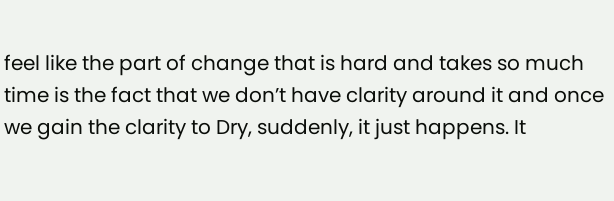feel like the part of change that is hard and takes so much time is the fact that we don’t have clarity around it and once we gain the clarity to Dry, suddenly, it just happens. It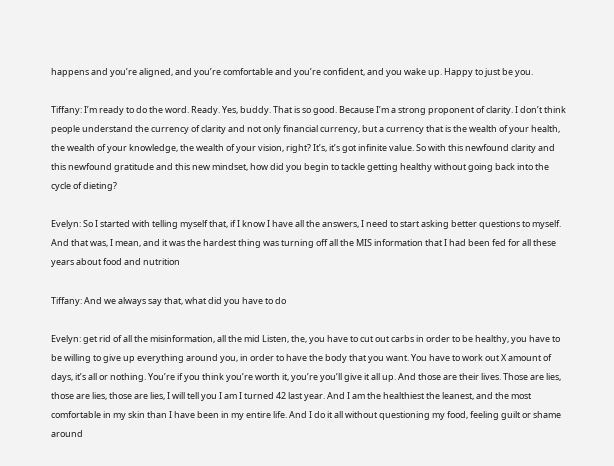happens and you’re aligned, and you’re comfortable and you’re confident, and you wake up. Happy to just be you.

Tiffany: I’m ready to do the word. Ready. Yes, buddy. That is so good. Because I’m a strong proponent of clarity. I don’t think people understand the currency of clarity and not only financial currency, but a currency that is the wealth of your health, the wealth of your knowledge, the wealth of your vision, right? It’s, it’s got infinite value. So with this newfound clarity and this newfound gratitude and this new mindset, how did you begin to tackle getting healthy without going back into the cycle of dieting?

Evelyn: So I started with telling myself that, if I know I have all the answers, I need to start asking better questions to myself. And that was, I mean, and it was the hardest thing was turning off all the MIS information that I had been fed for all these years about food and nutrition

Tiffany: And we always say that, what did you have to do

Evelyn: get rid of all the misinformation, all the mid Listen, the, you have to cut out carbs in order to be healthy, you have to be willing to give up everything around you, in order to have the body that you want. You have to work out X amount of days, it’s all or nothing. You’re if you think you’re worth it, you’re you’ll give it all up. And those are their lives. Those are lies, those are lies, those are lies, I will tell you I am I turned 42 last year. And I am the healthiest the leanest, and the most comfortable in my skin than I have been in my entire life. And I do it all without questioning my food, feeling guilt or shame around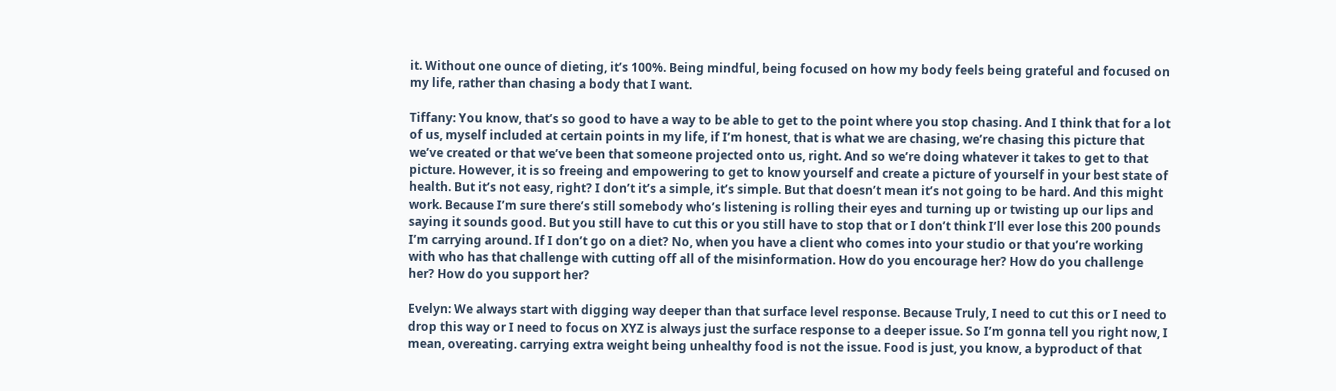it. Without one ounce of dieting, it’s 100%. Being mindful, being focused on how my body feels being grateful and focused on my life, rather than chasing a body that I want.

Tiffany: You know, that’s so good to have a way to be able to get to the point where you stop chasing. And I think that for a lot of us, myself included at certain points in my life, if I’m honest, that is what we are chasing, we’re chasing this picture that we’ve created or that we’ve been that someone projected onto us, right. And so we’re doing whatever it takes to get to that picture. However, it is so freeing and empowering to get to know yourself and create a picture of yourself in your best state of health. But it’s not easy, right? I don’t it’s a simple, it’s simple. But that doesn’t mean it’s not going to be hard. And this might work. Because I’m sure there’s still somebody who’s listening is rolling their eyes and turning up or twisting up our lips and saying it sounds good. But you still have to cut this or you still have to stop that or I don’t think I’ll ever lose this 200 pounds I’m carrying around. If I don’t go on a diet? No, when you have a client who comes into your studio or that you’re working with who has that challenge with cutting off all of the misinformation. How do you encourage her? How do you challenge her? How do you support her?

Evelyn: We always start with digging way deeper than that surface level response. Because Truly, I need to cut this or I need to drop this way or I need to focus on XYZ is always just the surface response to a deeper issue. So I’m gonna tell you right now, I mean, overeating. carrying extra weight being unhealthy food is not the issue. Food is just, you know, a byproduct of that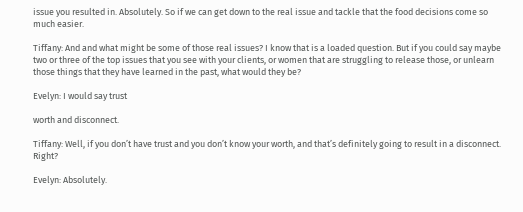issue you resulted in. Absolutely. So if we can get down to the real issue and tackle that the food decisions come so much easier.

Tiffany: And and what might be some of those real issues? I know that is a loaded question. But if you could say maybe two or three of the top issues that you see with your clients, or women that are struggling to release those, or unlearn those things that they have learned in the past, what would they be?

Evelyn: I would say trust

worth and disconnect.

Tiffany: Well, if you don’t have trust and you don’t know your worth, and that’s definitely going to result in a disconnect. Right?

Evelyn: Absolutely.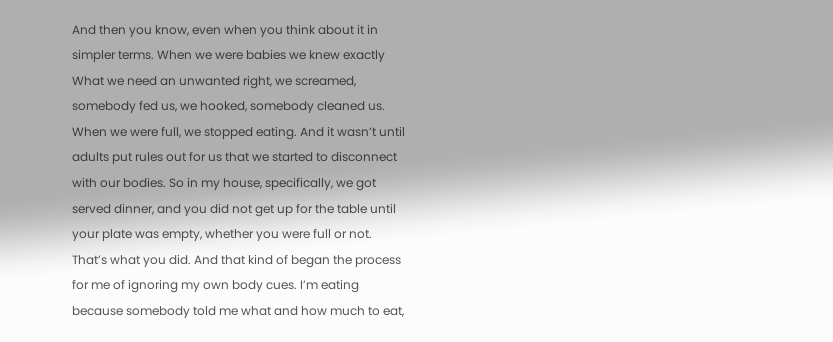And then you know, even when you think about it in simpler terms. When we were babies we knew exactly What we need an unwanted right, we screamed, somebody fed us, we hooked, somebody cleaned us. When we were full, we stopped eating. And it wasn’t until adults put rules out for us that we started to disconnect with our bodies. So in my house, specifically, we got served dinner, and you did not get up for the table until your plate was empty, whether you were full or not. That’s what you did. And that kind of began the process for me of ignoring my own body cues. I’m eating because somebody told me what and how much to eat,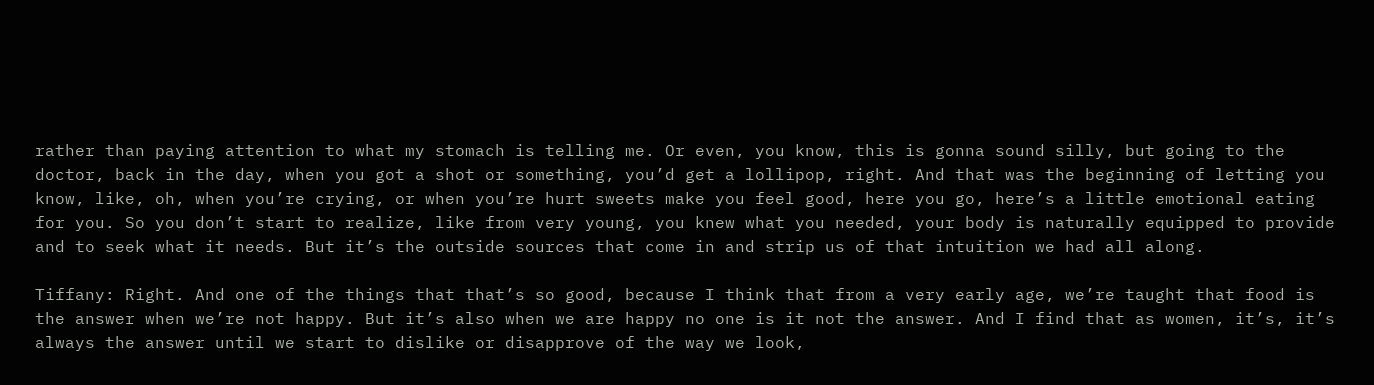rather than paying attention to what my stomach is telling me. Or even, you know, this is gonna sound silly, but going to the doctor, back in the day, when you got a shot or something, you’d get a lollipop, right. And that was the beginning of letting you know, like, oh, when you’re crying, or when you’re hurt sweets make you feel good, here you go, here’s a little emotional eating for you. So you don’t start to realize, like from very young, you knew what you needed, your body is naturally equipped to provide and to seek what it needs. But it’s the outside sources that come in and strip us of that intuition we had all along.

Tiffany: Right. And one of the things that that’s so good, because I think that from a very early age, we’re taught that food is the answer when we’re not happy. But it’s also when we are happy no one is it not the answer. And I find that as women, it’s, it’s always the answer until we start to dislike or disapprove of the way we look,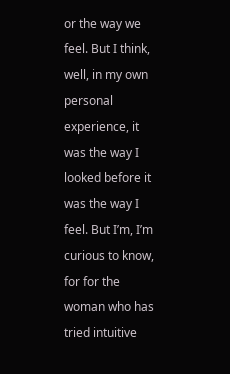or the way we feel. But I think, well, in my own personal experience, it was the way I looked before it was the way I feel. But I’m, I’m curious to know, for for the woman who has tried intuitive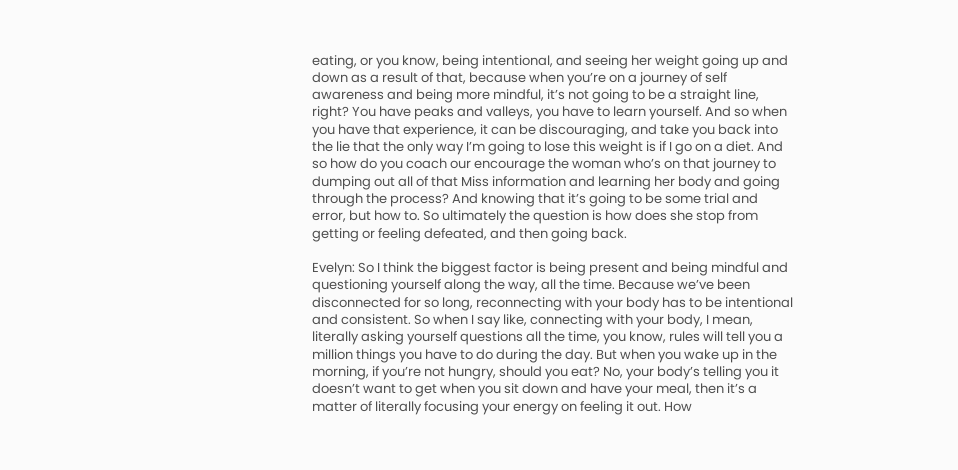eating, or you know, being intentional, and seeing her weight going up and down as a result of that, because when you’re on a journey of self awareness and being more mindful, it’s not going to be a straight line, right? You have peaks and valleys, you have to learn yourself. And so when you have that experience, it can be discouraging, and take you back into the lie that the only way I’m going to lose this weight is if I go on a diet. And so how do you coach our encourage the woman who’s on that journey to dumping out all of that Miss information and learning her body and going through the process? And knowing that it’s going to be some trial and error, but how to. So ultimately the question is how does she stop from getting or feeling defeated, and then going back.

Evelyn: So I think the biggest factor is being present and being mindful and questioning yourself along the way, all the time. Because we’ve been disconnected for so long, reconnecting with your body has to be intentional and consistent. So when I say like, connecting with your body, I mean, literally asking yourself questions all the time, you know, rules will tell you a million things you have to do during the day. But when you wake up in the morning, if you’re not hungry, should you eat? No, your body’s telling you it doesn’t want to get when you sit down and have your meal, then it’s a matter of literally focusing your energy on feeling it out. How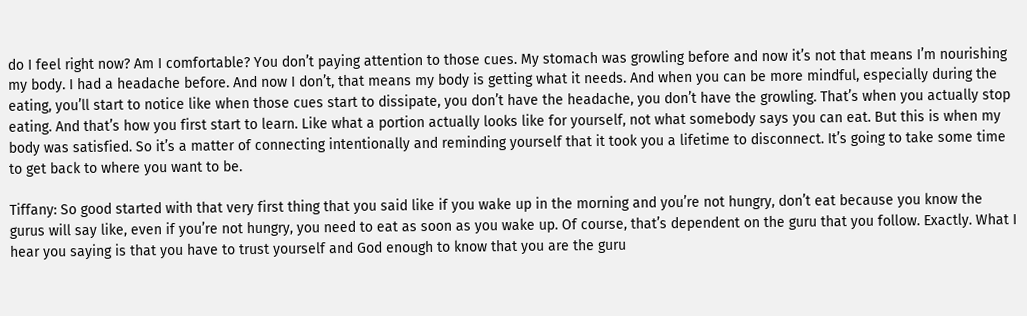do I feel right now? Am I comfortable? You don’t paying attention to those cues. My stomach was growling before and now it’s not that means I’m nourishing my body. I had a headache before. And now I don’t, that means my body is getting what it needs. And when you can be more mindful, especially during the eating, you’ll start to notice like when those cues start to dissipate, you don’t have the headache, you don’t have the growling. That’s when you actually stop eating. And that’s how you first start to learn. Like what a portion actually looks like for yourself, not what somebody says you can eat. But this is when my body was satisfied. So it’s a matter of connecting intentionally and reminding yourself that it took you a lifetime to disconnect. It’s going to take some time to get back to where you want to be.

Tiffany: So good started with that very first thing that you said like if you wake up in the morning and you’re not hungry, don’t eat because you know the gurus will say like, even if you’re not hungry, you need to eat as soon as you wake up. Of course, that’s dependent on the guru that you follow. Exactly. What I hear you saying is that you have to trust yourself and God enough to know that you are the guru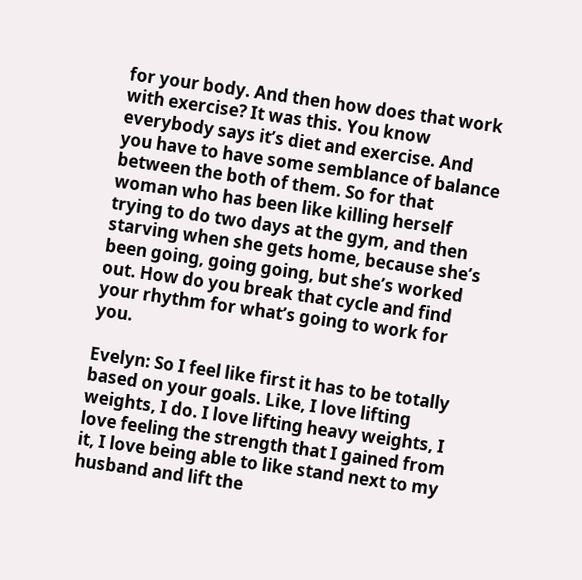for your body. And then how does that work with exercise? It was this. You know everybody says it’s diet and exercise. And you have to have some semblance of balance between the both of them. So for that woman who has been like killing herself trying to do two days at the gym, and then starving when she gets home, because she’s been going, going going, but she’s worked out. How do you break that cycle and find your rhythm for what’s going to work for you.

Evelyn: So I feel like first it has to be totally based on your goals. Like, I love lifting weights, I do. I love lifting heavy weights, I love feeling the strength that I gained from it, I love being able to like stand next to my husband and lift the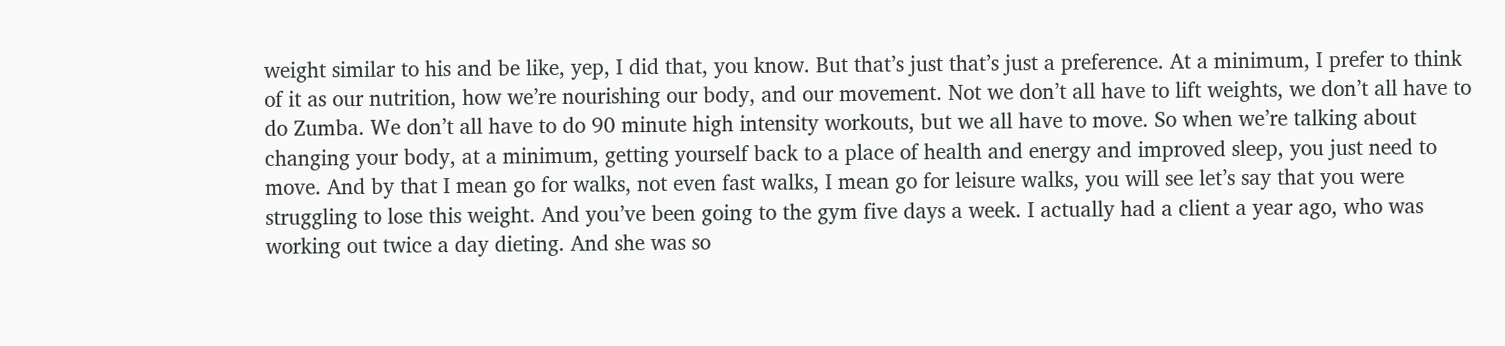weight similar to his and be like, yep, I did that, you know. But that’s just that’s just a preference. At a minimum, I prefer to think of it as our nutrition, how we’re nourishing our body, and our movement. Not we don’t all have to lift weights, we don’t all have to do Zumba. We don’t all have to do 90 minute high intensity workouts, but we all have to move. So when we’re talking about changing your body, at a minimum, getting yourself back to a place of health and energy and improved sleep, you just need to move. And by that I mean go for walks, not even fast walks, I mean go for leisure walks, you will see let’s say that you were struggling to lose this weight. And you’ve been going to the gym five days a week. I actually had a client a year ago, who was working out twice a day dieting. And she was so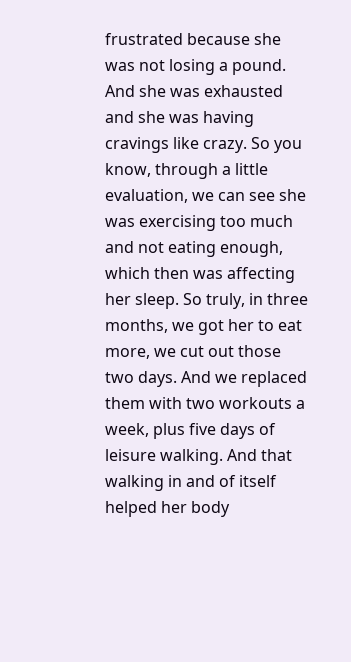frustrated because she was not losing a pound. And she was exhausted and she was having cravings like crazy. So you know, through a little evaluation, we can see she was exercising too much and not eating enough, which then was affecting her sleep. So truly, in three months, we got her to eat more, we cut out those two days. And we replaced them with two workouts a week, plus five days of leisure walking. And that walking in and of itself helped her body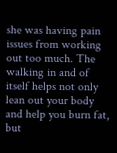she was having pain issues from working out too much. The walking in and of itself helps not only lean out your body and help you burn fat, but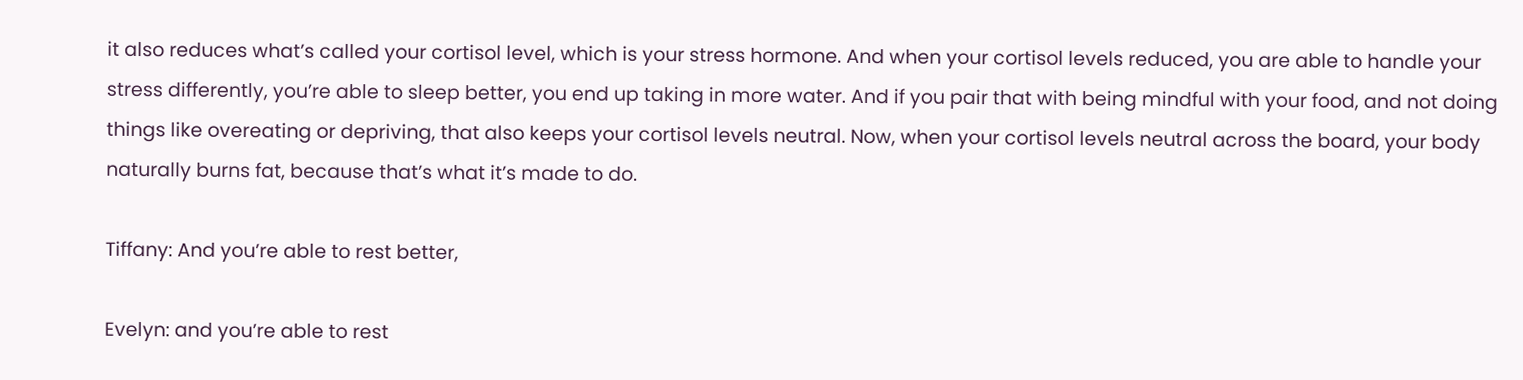it also reduces what’s called your cortisol level, which is your stress hormone. And when your cortisol levels reduced, you are able to handle your stress differently, you’re able to sleep better, you end up taking in more water. And if you pair that with being mindful with your food, and not doing things like overeating or depriving, that also keeps your cortisol levels neutral. Now, when your cortisol levels neutral across the board, your body naturally burns fat, because that’s what it’s made to do.

Tiffany: And you’re able to rest better,

Evelyn: and you’re able to rest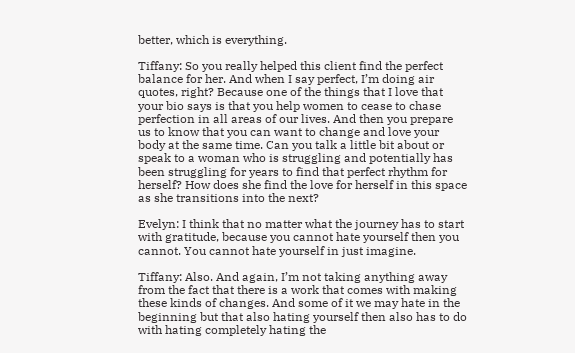better, which is everything.

Tiffany: So you really helped this client find the perfect balance for her. And when I say perfect, I’m doing air quotes, right? Because one of the things that I love that your bio says is that you help women to cease to chase perfection in all areas of our lives. And then you prepare us to know that you can want to change and love your body at the same time. Can you talk a little bit about or speak to a woman who is struggling and potentially has been struggling for years to find that perfect rhythm for herself? How does she find the love for herself in this space as she transitions into the next?

Evelyn: I think that no matter what the journey has to start with gratitude, because you cannot hate yourself then you cannot. You cannot hate yourself in just imagine.

Tiffany: Also. And again, I’m not taking anything away from the fact that there is a work that comes with making these kinds of changes. And some of it we may hate in the beginning but that also hating yourself then also has to do with hating completely hating the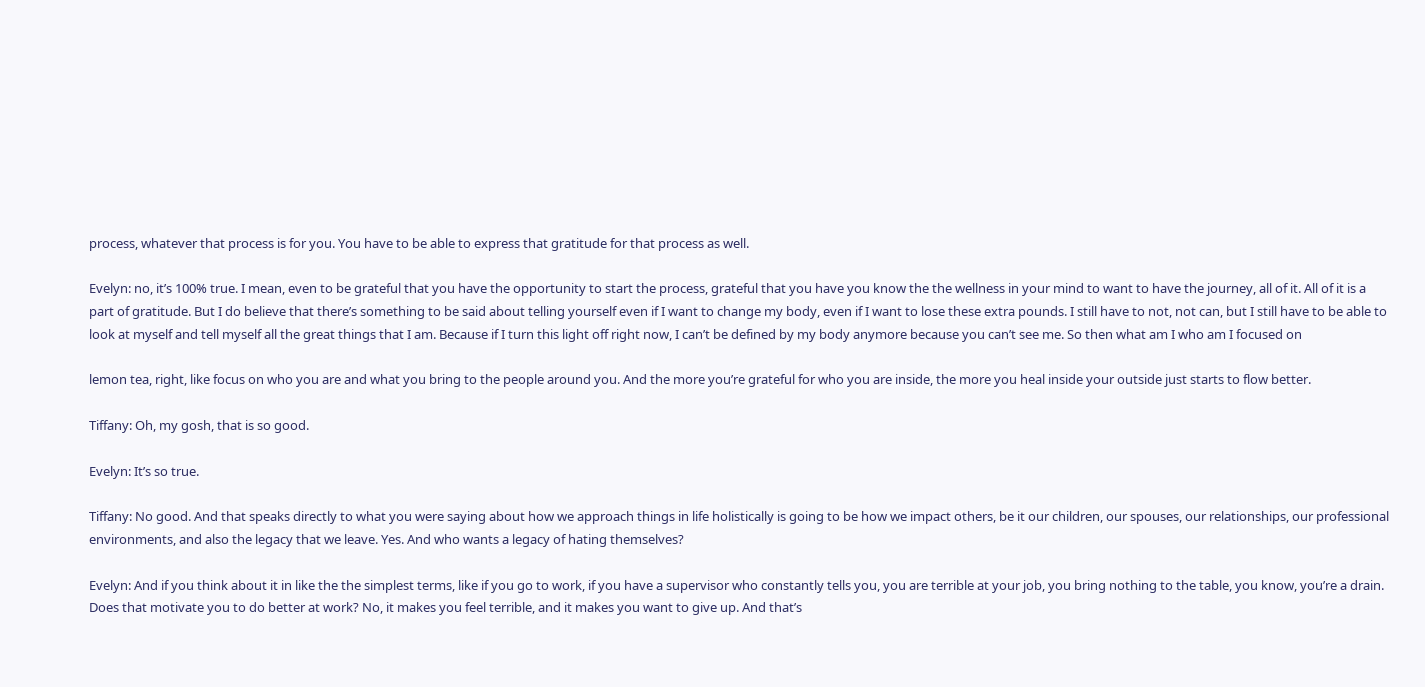process, whatever that process is for you. You have to be able to express that gratitude for that process as well.

Evelyn: no, it’s 100% true. I mean, even to be grateful that you have the opportunity to start the process, grateful that you have you know the the wellness in your mind to want to have the journey, all of it. All of it is a part of gratitude. But I do believe that there’s something to be said about telling yourself even if I want to change my body, even if I want to lose these extra pounds. I still have to not, not can, but I still have to be able to look at myself and tell myself all the great things that I am. Because if I turn this light off right now, I can’t be defined by my body anymore because you can’t see me. So then what am I who am I focused on

lemon tea, right, like focus on who you are and what you bring to the people around you. And the more you’re grateful for who you are inside, the more you heal inside your outside just starts to flow better.

Tiffany: Oh, my gosh, that is so good.

Evelyn: It’s so true.

Tiffany: No good. And that speaks directly to what you were saying about how we approach things in life holistically is going to be how we impact others, be it our children, our spouses, our relationships, our professional environments, and also the legacy that we leave. Yes. And who wants a legacy of hating themselves?

Evelyn: And if you think about it in like the the simplest terms, like if you go to work, if you have a supervisor who constantly tells you, you are terrible at your job, you bring nothing to the table, you know, you’re a drain. Does that motivate you to do better at work? No, it makes you feel terrible, and it makes you want to give up. And that’s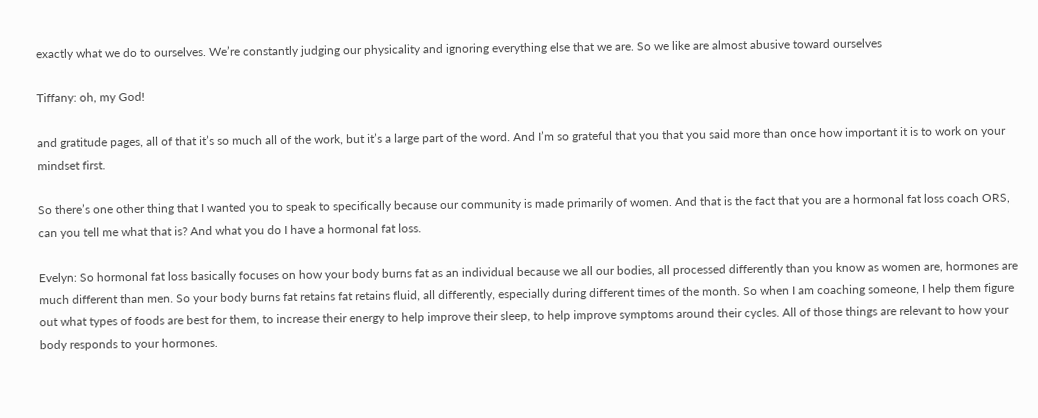exactly what we do to ourselves. We’re constantly judging our physicality and ignoring everything else that we are. So we like are almost abusive toward ourselves

Tiffany: oh, my God!

and gratitude pages, all of that it’s so much all of the work, but it’s a large part of the word. And I’m so grateful that you that you said more than once how important it is to work on your mindset first.

So there’s one other thing that I wanted you to speak to specifically because our community is made primarily of women. And that is the fact that you are a hormonal fat loss coach ORS, can you tell me what that is? And what you do I have a hormonal fat loss.

Evelyn: So hormonal fat loss basically focuses on how your body burns fat as an individual because we all our bodies, all processed differently than you know as women are, hormones are much different than men. So your body burns fat retains fat retains fluid, all differently, especially during different times of the month. So when I am coaching someone, I help them figure out what types of foods are best for them, to increase their energy to help improve their sleep, to help improve symptoms around their cycles. All of those things are relevant to how your body responds to your hormones.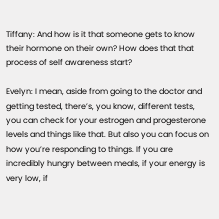Tiffany: And how is it that someone gets to know their hormone on their own? How does that that process of self awareness start?

Evelyn: I mean, aside from going to the doctor and getting tested, there’s, you know, different tests, you can check for your estrogen and progesterone levels and things like that. But also you can focus on how you’re responding to things. If you are incredibly hungry between meals, if your energy is very low, if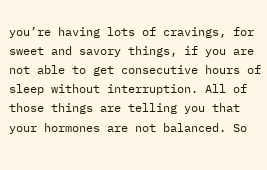you’re having lots of cravings, for sweet and savory things, if you are not able to get consecutive hours of sleep without interruption. All of those things are telling you that your hormones are not balanced. So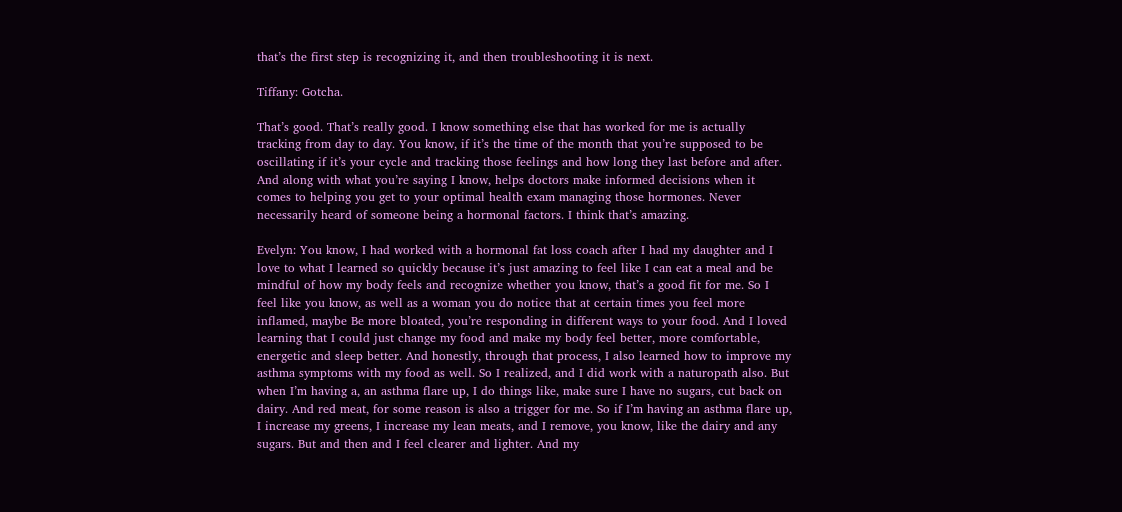that’s the first step is recognizing it, and then troubleshooting it is next.

Tiffany: Gotcha.

That’s good. That’s really good. I know something else that has worked for me is actually tracking from day to day. You know, if it’s the time of the month that you’re supposed to be oscillating if it’s your cycle and tracking those feelings and how long they last before and after. And along with what you’re saying I know, helps doctors make informed decisions when it comes to helping you get to your optimal health exam managing those hormones. Never necessarily heard of someone being a hormonal factors. I think that’s amazing.

Evelyn: You know, I had worked with a hormonal fat loss coach after I had my daughter and I love to what I learned so quickly because it’s just amazing to feel like I can eat a meal and be mindful of how my body feels and recognize whether you know, that’s a good fit for me. So I feel like you know, as well as a woman you do notice that at certain times you feel more inflamed, maybe Be more bloated, you’re responding in different ways to your food. And I loved learning that I could just change my food and make my body feel better, more comfortable, energetic and sleep better. And honestly, through that process, I also learned how to improve my asthma symptoms with my food as well. So I realized, and I did work with a naturopath also. But when I’m having a, an asthma flare up, I do things like, make sure I have no sugars, cut back on dairy. And red meat, for some reason is also a trigger for me. So if I’m having an asthma flare up, I increase my greens, I increase my lean meats, and I remove, you know, like the dairy and any sugars. But and then and I feel clearer and lighter. And my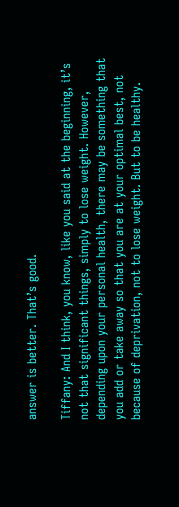answer is better. That’s good.

Tiffany: And I think, you know, like you said at the beginning, it’s not that significant things, simply to lose weight. However, depending upon your personal health, there may be something that you add or take away so that you are at your optimal best, not because of deprivation, not to lose weight. But to be healthy.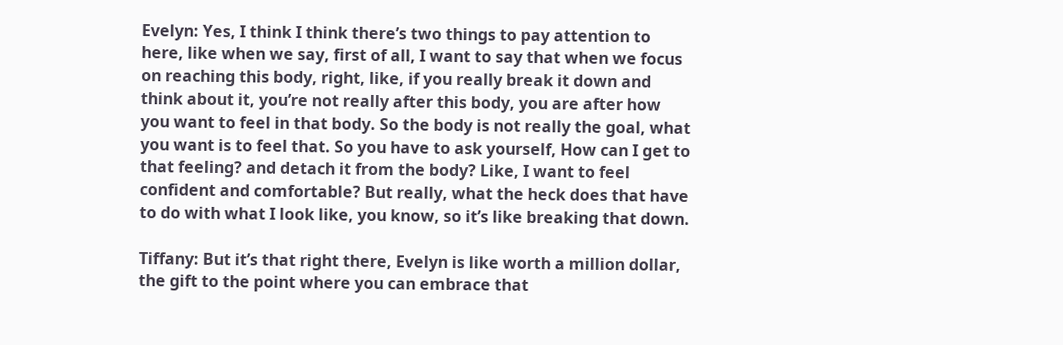Evelyn: Yes, I think I think there’s two things to pay attention to here, like when we say, first of all, I want to say that when we focus on reaching this body, right, like, if you really break it down and think about it, you’re not really after this body, you are after how you want to feel in that body. So the body is not really the goal, what you want is to feel that. So you have to ask yourself, How can I get to that feeling? and detach it from the body? Like, I want to feel confident and comfortable? But really, what the heck does that have to do with what I look like, you know, so it’s like breaking that down.

Tiffany: But it’s that right there, Evelyn is like worth a million dollar, the gift to the point where you can embrace that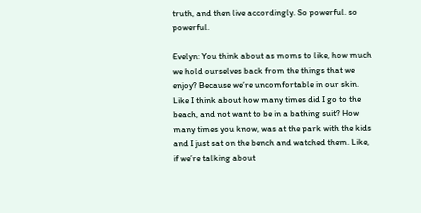truth, and then live accordingly. So powerful. so powerful.

Evelyn: You think about as moms to like, how much we hold ourselves back from the things that we enjoy? Because we’re uncomfortable in our skin. Like I think about how many times did I go to the beach, and not want to be in a bathing suit? How many times you know, was at the park with the kids and I just sat on the bench and watched them. Like, if we’re talking about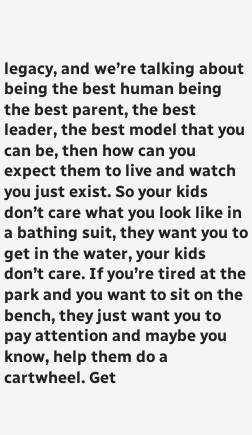legacy, and we’re talking about being the best human being the best parent, the best leader, the best model that you can be, then how can you expect them to live and watch you just exist. So your kids don’t care what you look like in a bathing suit, they want you to get in the water, your kids don’t care. If you’re tired at the park and you want to sit on the bench, they just want you to pay attention and maybe you know, help them do a cartwheel. Get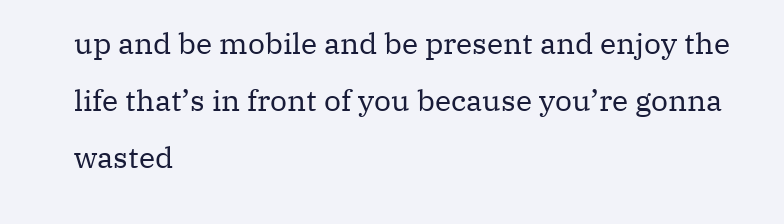up and be mobile and be present and enjoy the life that’s in front of you because you’re gonna wasted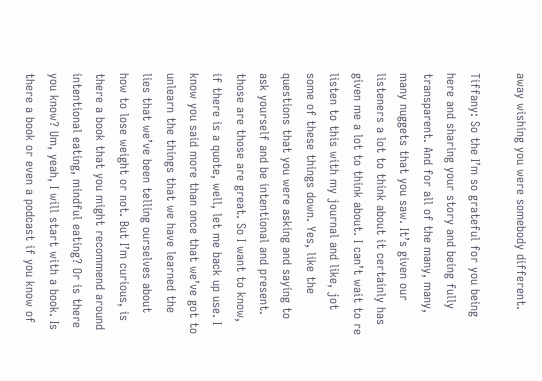away wishing you were somebody different.

Tiffany: So the I’m so grateful for you being here and sharing your story and being fully transparent. And for all of the many, many, many nuggets that you saw. It’s given our listeners a lot to think about it certainly has given me a lot to think about. I can’t wait to re listen to this with my journal and like, jot some of these things down. Yes, like the questions that you were asking and saying to ask yourself and be intentional and present. those are those are great. So I want to know, if there is a quote, well, let me back up use. I know you said more than once that we’ve got to unlearn the things that we have learned the lies that we’ve been telling ourselves about how to lose weight or not. But I’m curious, is there a book that you might recommend around intentional eating, mindful eating? Or is there you know? Um, yeah, I will start with a book. Is there a book or even a podcast if you know of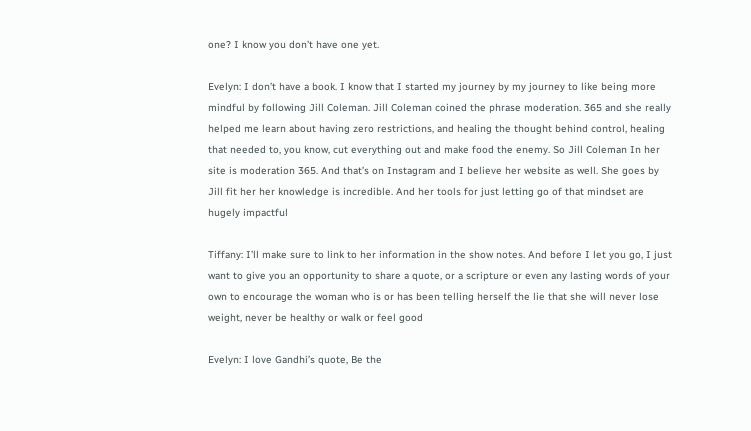one? I know you don’t have one yet.

Evelyn: I don’t have a book. I know that I started my journey by my journey to like being more mindful by following Jill Coleman. Jill Coleman coined the phrase moderation. 365 and she really helped me learn about having zero restrictions, and healing the thought behind control, healing that needed to, you know, cut everything out and make food the enemy. So Jill Coleman In her site is moderation 365. And that’s on Instagram and I believe her website as well. She goes by Jill fit her her knowledge is incredible. And her tools for just letting go of that mindset are hugely impactful

Tiffany: I’ll make sure to link to her information in the show notes. And before I let you go, I just want to give you an opportunity to share a quote, or a scripture or even any lasting words of your own to encourage the woman who is or has been telling herself the lie that she will never lose weight, never be healthy or walk or feel good

Evelyn: I love Gandhi’s quote, Be the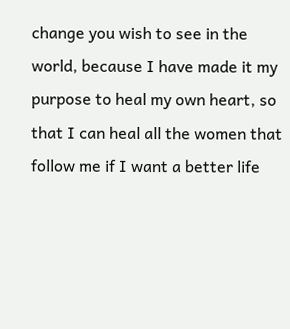change you wish to see in the world, because I have made it my purpose to heal my own heart, so that I can heal all the women that follow me if I want a better life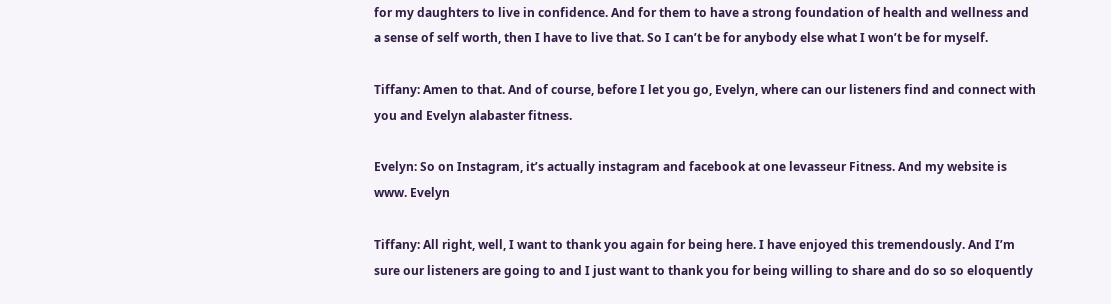for my daughters to live in confidence. And for them to have a strong foundation of health and wellness and a sense of self worth, then I have to live that. So I can’t be for anybody else what I won’t be for myself.

Tiffany: Amen to that. And of course, before I let you go, Evelyn, where can our listeners find and connect with you and Evelyn alabaster fitness.

Evelyn: So on Instagram, it’s actually instagram and facebook at one levasseur Fitness. And my website is www. Evelyn

Tiffany: All right, well, I want to thank you again for being here. I have enjoyed this tremendously. And I’m sure our listeners are going to and I just want to thank you for being willing to share and do so so eloquently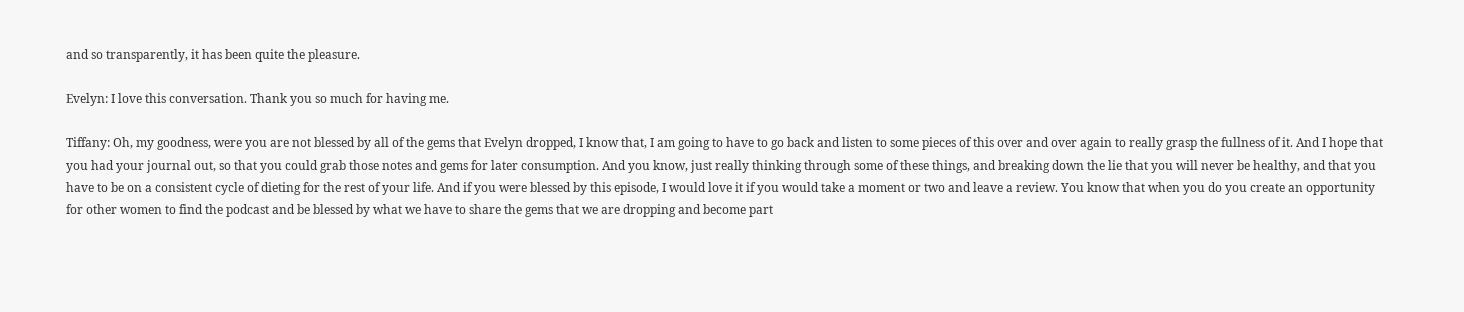and so transparently, it has been quite the pleasure.

Evelyn: I love this conversation. Thank you so much for having me.

Tiffany: Oh, my goodness, were you are not blessed by all of the gems that Evelyn dropped, I know that, I am going to have to go back and listen to some pieces of this over and over again to really grasp the fullness of it. And I hope that you had your journal out, so that you could grab those notes and gems for later consumption. And you know, just really thinking through some of these things, and breaking down the lie that you will never be healthy, and that you have to be on a consistent cycle of dieting for the rest of your life. And if you were blessed by this episode, I would love it if you would take a moment or two and leave a review. You know that when you do you create an opportunity for other women to find the podcast and be blessed by what we have to share the gems that we are dropping and become part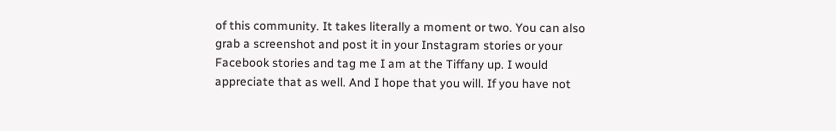of this community. It takes literally a moment or two. You can also grab a screenshot and post it in your Instagram stories or your Facebook stories and tag me I am at the Tiffany up. I would appreciate that as well. And I hope that you will. If you have not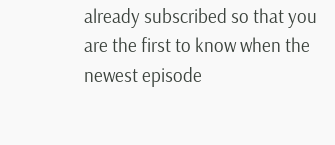already subscribed so that you are the first to know when the newest episode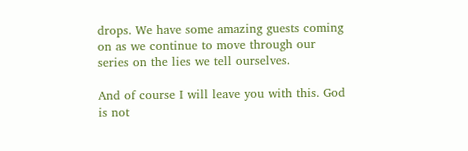drops. We have some amazing guests coming on as we continue to move through our series on the lies we tell ourselves.

And of course I will leave you with this. God is not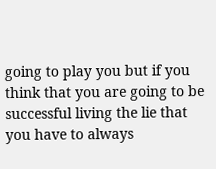going to play you but if you think that you are going to be successful living the lie that you have to always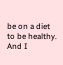be on a diet to be healthy. And I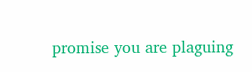promise you are plaguing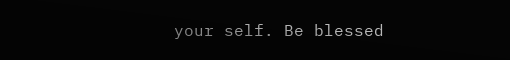your self. Be blessed